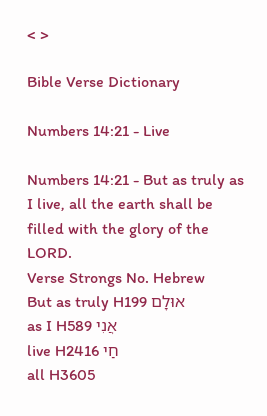< >

Bible Verse Dictionary

Numbers 14:21 - Live

Numbers 14:21 - But as truly as I live, all the earth shall be filled with the glory of the LORD.
Verse Strongs No. Hebrew
But as truly H199 אוּלָם
as I H589 אֲנִי
live H2416 חַי
all H3605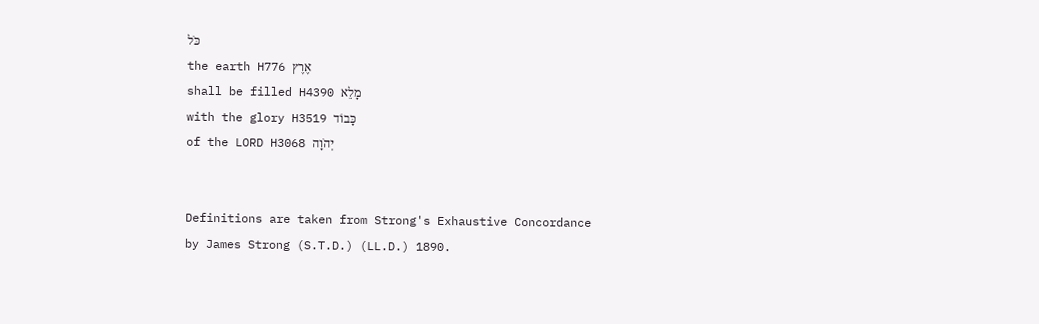כֹּל
the earth H776 אֶרֶץ
shall be filled H4390 מָלֵא
with the glory H3519 כָּבוֹד
of the LORD H3068 יְהֹוָה


Definitions are taken from Strong's Exhaustive Concordance
by James Strong (S.T.D.) (LL.D.) 1890.